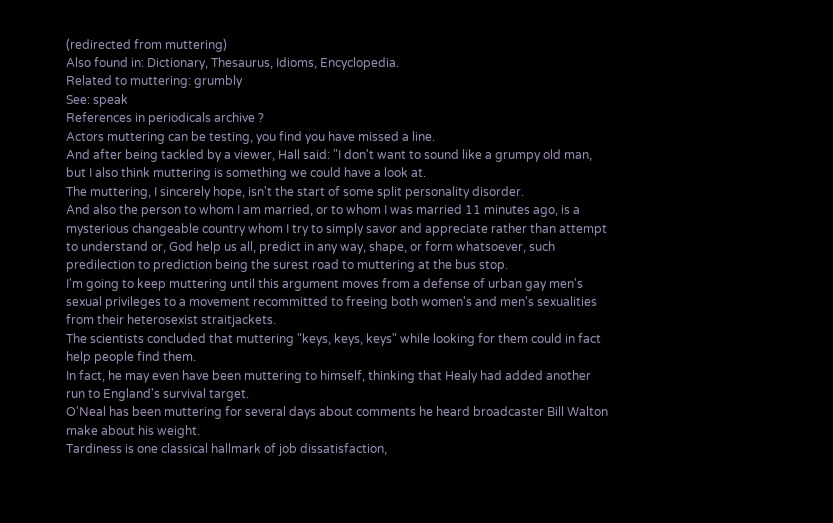(redirected from muttering)
Also found in: Dictionary, Thesaurus, Idioms, Encyclopedia.
Related to muttering: grumbly
See: speak
References in periodicals archive ?
Actors muttering can be testing, you find you have missed a line.
And after being tackled by a viewer, Hall said: "I don't want to sound like a grumpy old man, but I also think muttering is something we could have a look at.
The muttering, I sincerely hope, isn't the start of some split personality disorder.
And also the person to whom I am married, or to whom I was married 11 minutes ago, is a mysterious changeable country whom I try to simply savor and appreciate rather than attempt to understand or, God help us all, predict in any way, shape, or form whatsoever, such predilection to prediction being the surest road to muttering at the bus stop.
I'm going to keep muttering until this argument moves from a defense of urban gay men's sexual privileges to a movement recommitted to freeing both women's and men's sexualities from their heterosexist straitjackets.
The scientists concluded that muttering "keys, keys, keys" while looking for them could in fact help people find them.
In fact, he may even have been muttering to himself, thinking that Healy had added another run to England's survival target.
O'Neal has been muttering for several days about comments he heard broadcaster Bill Walton make about his weight.
Tardiness is one classical hallmark of job dissatisfaction,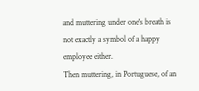and muttering under one's breath is not exactly a symbol of a happy employee either.
Then muttering, in Portuguese, of an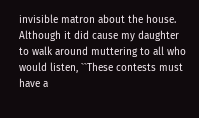invisible matron about the house.
Although it did cause my daughter to walk around muttering to all who would listen, ``These contests must have a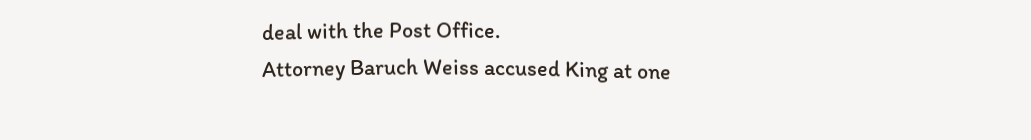deal with the Post Office.
Attorney Baruch Weiss accused King at one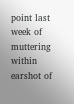point last week of muttering within earshot of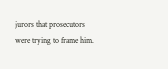jurors that prosecutors were trying to frame him.